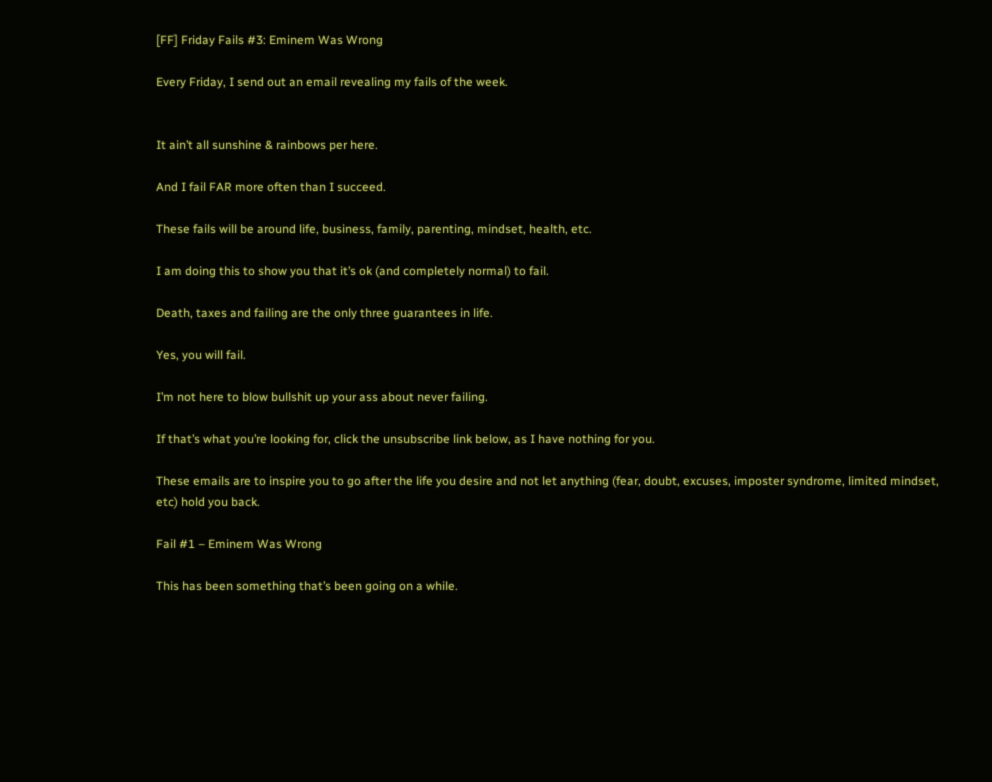[FF] Friday Fails #3: Eminem Was Wrong

Every Friday, I send out an email revealing my fails of the week.


It ain’t all sunshine & rainbows per here.

And I fail FAR more often than I succeed.

These fails will be around life, business, family, parenting, mindset, health, etc.

I am doing this to show you that it’s ok (and completely normal) to fail.

Death, taxes and failing are the only three guarantees in life.

Yes, you will fail.

I’m not here to blow bullshit up your ass about never failing.

If that’s what you’re looking for, click the unsubscribe link below, as I have nothing for you.

These emails are to inspire you to go after the life you desire and not let anything (fear, doubt, excuses, imposter syndrome, limited mindset, etc) hold you back.

Fail #1 – Eminem Was Wrong

This has been something that’s been going on a while.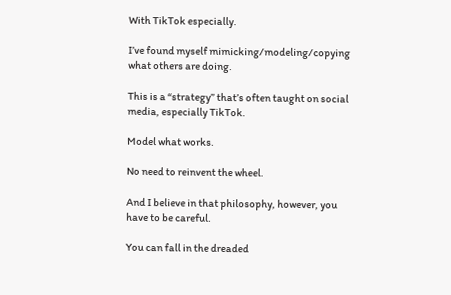With TikTok especially.

I’ve found myself mimicking/modeling/copying what others are doing.

This is a “strategy” that’s often taught on social media, especially TikTok.

Model what works.

No need to reinvent the wheel.

And I believe in that philosophy, however, you have to be careful.

You can fall in the dreaded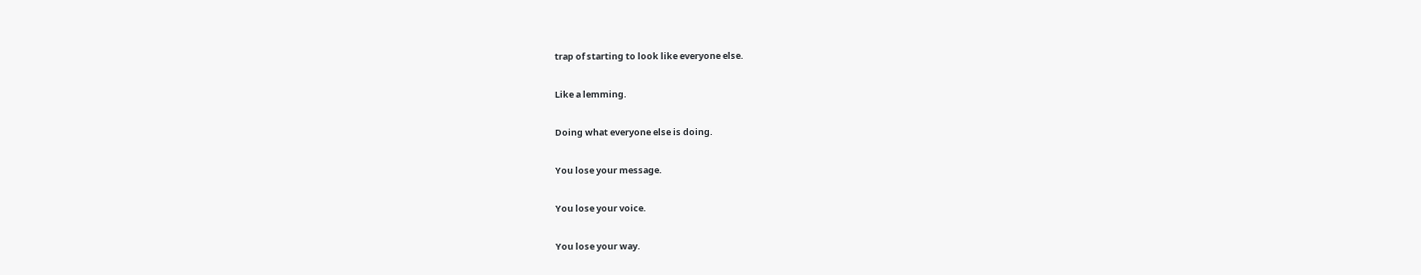trap of starting to look like everyone else.

Like a lemming.

Doing what everyone else is doing.

You lose your message.

You lose your voice.

You lose your way.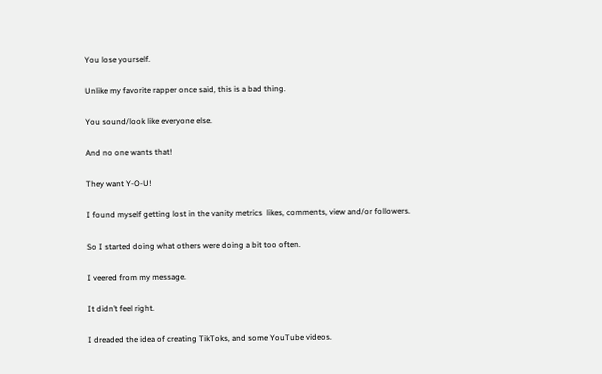You lose yourself.

Unlike my favorite rapper once said, this is a bad thing.

You sound/look like everyone else.

And no one wants that!

They want Y-O-U!

I found myself getting lost in the vanity metrics  likes, comments, view and/or followers.

So I started doing what others were doing a bit too often.

I veered from my message.

It didn’t feel right.

I dreaded the idea of creating TikToks, and some YouTube videos.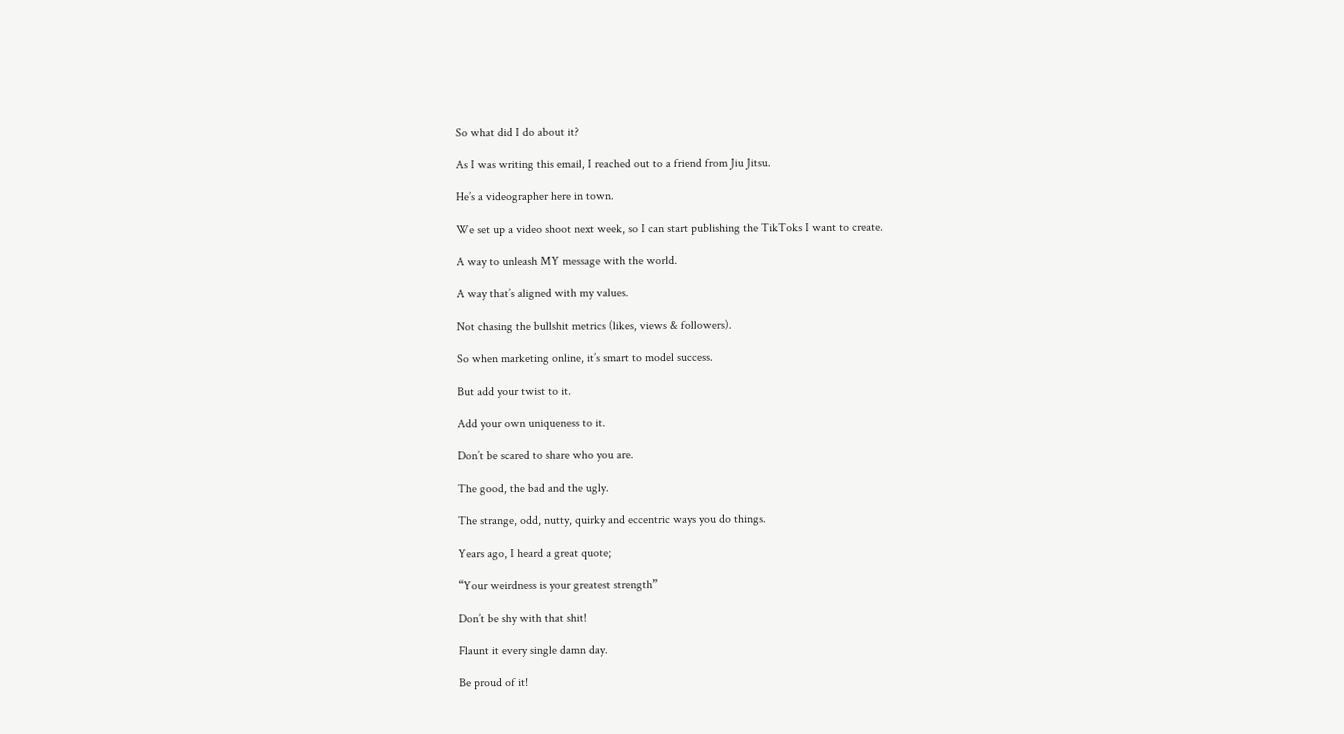So what did I do about it?

As I was writing this email, I reached out to a friend from Jiu Jitsu.

He’s a videographer here in town.

We set up a video shoot next week, so I can start publishing the TikToks I want to create.

A way to unleash MY message with the world.

A way that’s aligned with my values.

Not chasing the bullshit metrics (likes, views & followers).

So when marketing online, it’s smart to model success.

But add your twist to it.

Add your own uniqueness to it.

Don’t be scared to share who you are.

The good, the bad and the ugly.

The strange, odd, nutty, quirky and eccentric ways you do things.

Years ago, I heard a great quote;

“Your weirdness is your greatest strength”

Don’t be shy with that shit!

Flaunt it every single damn day.

Be proud of it!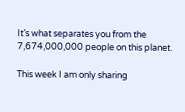It’s what separates you from the 7,674,000,000 people on this planet.

This week I am only sharing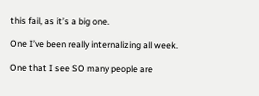this fail, as it’s a big one.

One I’ve been really internalizing all week.

One that I see SO many people are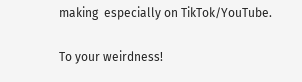making  especially on TikTok/YouTube.

To your weirdness!